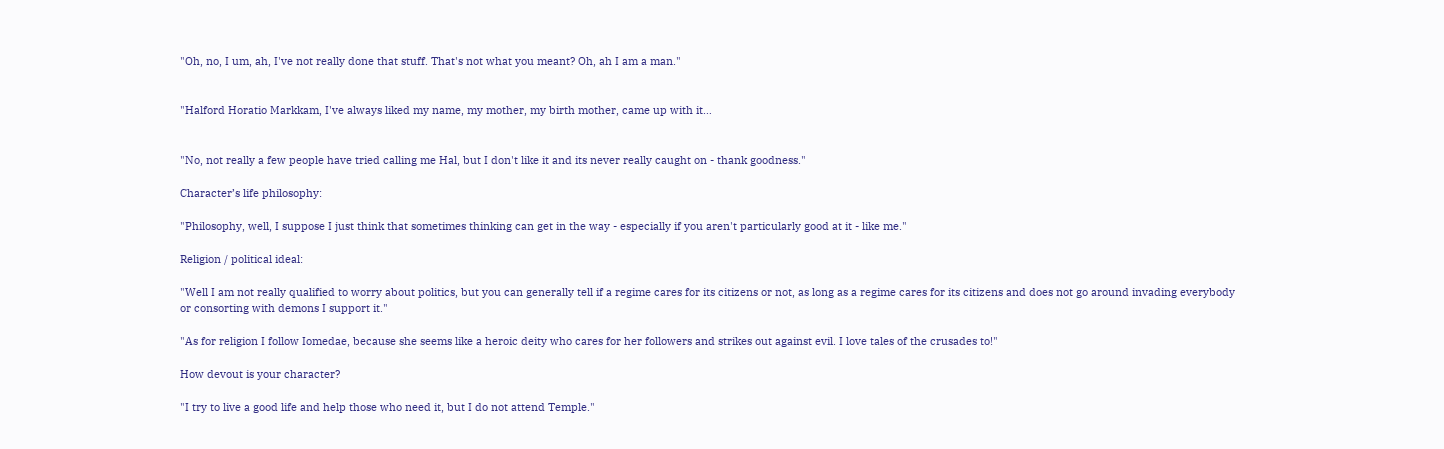"Oh, no, I um, ah, I've not really done that stuff. That's not what you meant? Oh, ah I am a man."


"Halford Horatio Markkam, I've always liked my name, my mother, my birth mother, came up with it…


"No, not really a few people have tried calling me Hal, but I don't like it and its never really caught on - thank goodness."

Character’s life philosophy:

"Philosophy, well, I suppose I just think that sometimes thinking can get in the way - especially if you aren't particularly good at it - like me."

Religion / political ideal:

"Well I am not really qualified to worry about politics, but you can generally tell if a regime cares for its citizens or not, as long as a regime cares for its citizens and does not go around invading everybody or consorting with demons I support it."

"As for religion I follow Iomedae, because she seems like a heroic deity who cares for her followers and strikes out against evil. I love tales of the crusades to!"

How devout is your character?

"I try to live a good life and help those who need it, but I do not attend Temple."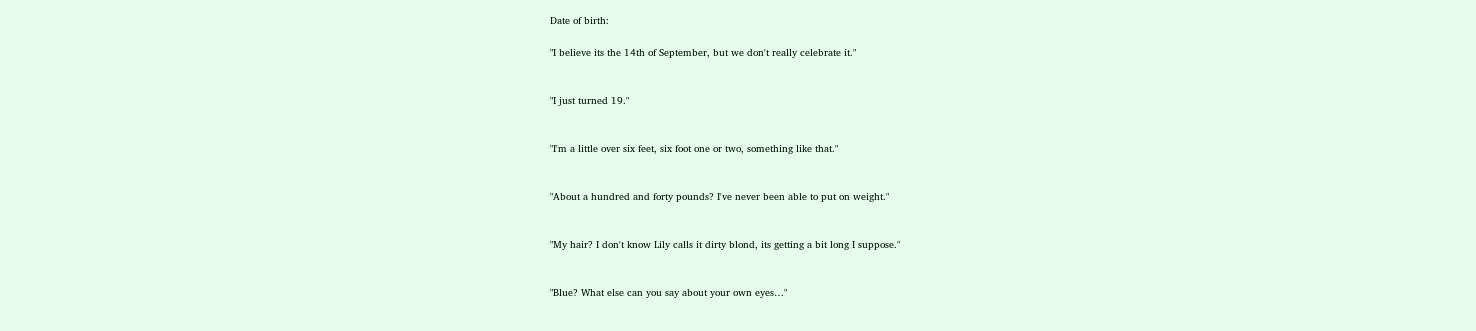Date of birth:

"I believe its the 14th of September, but we don't really celebrate it."


"I just turned 19."


"I'm a little over six feet, six foot one or two, something like that."


"About a hundred and forty pounds? I've never been able to put on weight."


"My hair? I don't know Lily calls it dirty blond, its getting a bit long I suppose."


"Blue? What else can you say about your own eyes…"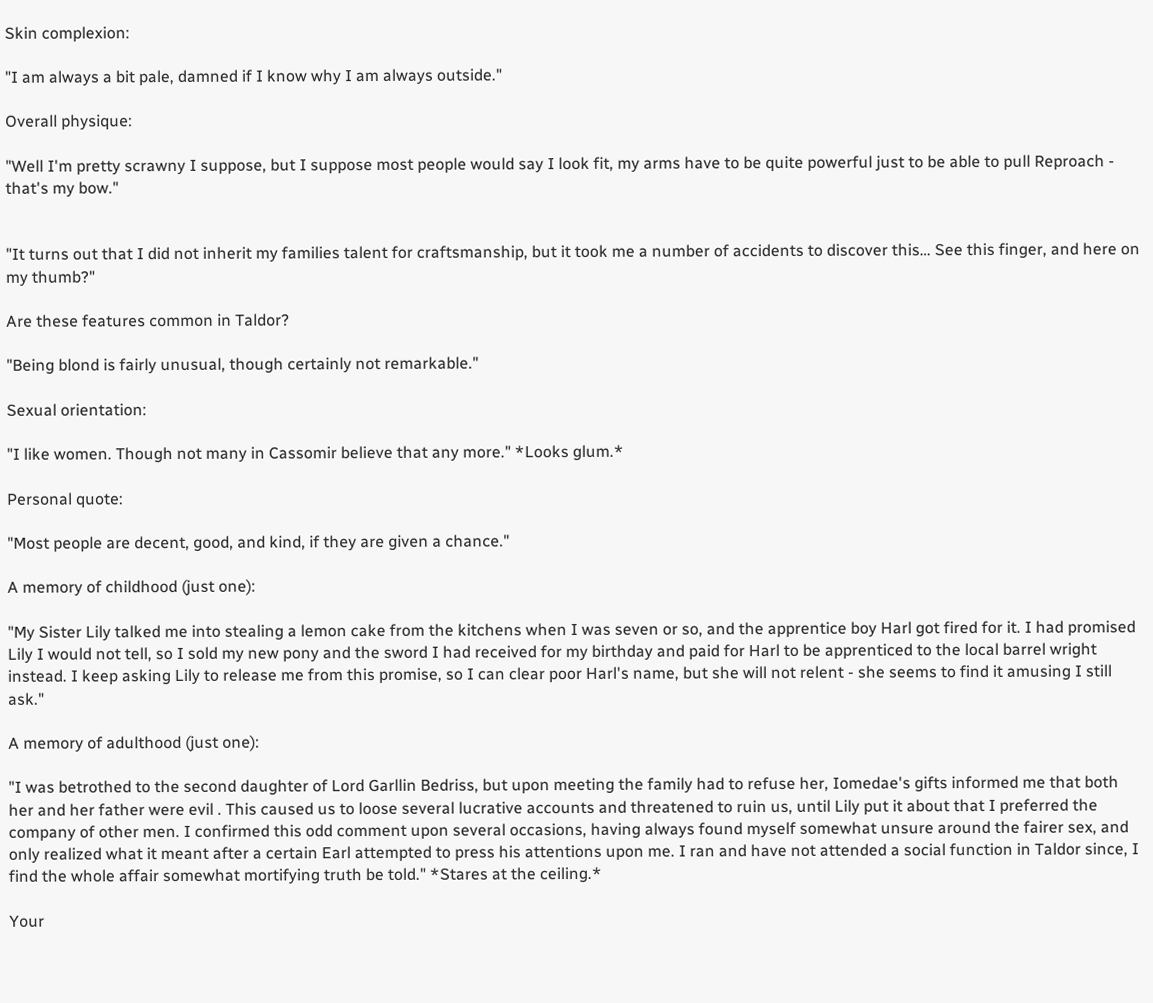Skin complexion:

"I am always a bit pale, damned if I know why I am always outside."

Overall physique:

"Well I'm pretty scrawny I suppose, but I suppose most people would say I look fit, my arms have to be quite powerful just to be able to pull Reproach - that's my bow."


"It turns out that I did not inherit my families talent for craftsmanship, but it took me a number of accidents to discover this… See this finger, and here on my thumb?"

Are these features common in Taldor?

"Being blond is fairly unusual, though certainly not remarkable."

Sexual orientation:

"I like women. Though not many in Cassomir believe that any more." *Looks glum.*

Personal quote:

"Most people are decent, good, and kind, if they are given a chance."

A memory of childhood (just one):

"My Sister Lily talked me into stealing a lemon cake from the kitchens when I was seven or so, and the apprentice boy Harl got fired for it. I had promised Lily I would not tell, so I sold my new pony and the sword I had received for my birthday and paid for Harl to be apprenticed to the local barrel wright instead. I keep asking Lily to release me from this promise, so I can clear poor Harl's name, but she will not relent - she seems to find it amusing I still ask."

A memory of adulthood (just one):

"I was betrothed to the second daughter of Lord Garllin Bedriss, but upon meeting the family had to refuse her, Iomedae's gifts informed me that both her and her father were evil . This caused us to loose several lucrative accounts and threatened to ruin us, until Lily put it about that I preferred the company of other men. I confirmed this odd comment upon several occasions, having always found myself somewhat unsure around the fairer sex, and only realized what it meant after a certain Earl attempted to press his attentions upon me. I ran and have not attended a social function in Taldor since, I find the whole affair somewhat mortifying truth be told." *Stares at the ceiling.*

Your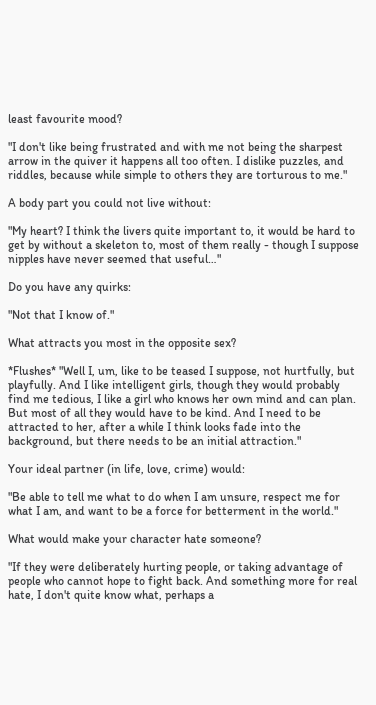least favourite mood?

"I don't like being frustrated and with me not being the sharpest arrow in the quiver it happens all too often. I dislike puzzles, and riddles, because while simple to others they are torturous to me."

A body part you could not live without:

"My heart? I think the livers quite important to, it would be hard to get by without a skeleton to, most of them really - though I suppose nipples have never seemed that useful…"

Do you have any quirks:

"Not that I know of."

What attracts you most in the opposite sex?

*Flushes* "Well I, um, like to be teased I suppose, not hurtfully, but playfully. And I like intelligent girls, though they would probably find me tedious, I like a girl who knows her own mind and can plan. But most of all they would have to be kind. And I need to be attracted to her, after a while I think looks fade into the background, but there needs to be an initial attraction."

Your ideal partner (in life, love, crime) would:

"Be able to tell me what to do when I am unsure, respect me for what I am, and want to be a force for betterment in the world."

What would make your character hate someone?

"If they were deliberately hurting people, or taking advantage of people who cannot hope to fight back. And something more for real hate, I don't quite know what, perhaps a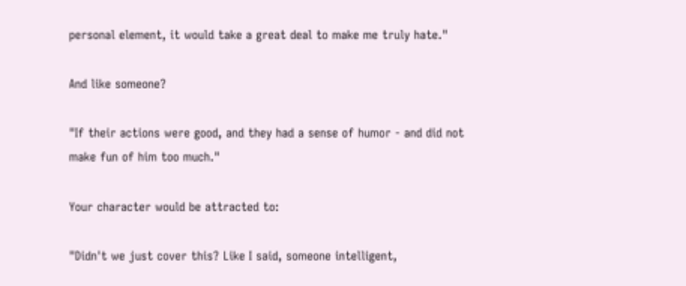personal element, it would take a great deal to make me truly hate."

And like someone?

"If their actions were good, and they had a sense of humor - and did not make fun of him too much."

Your character would be attracted to:

"Didn't we just cover this? Like I said, someone intelligent,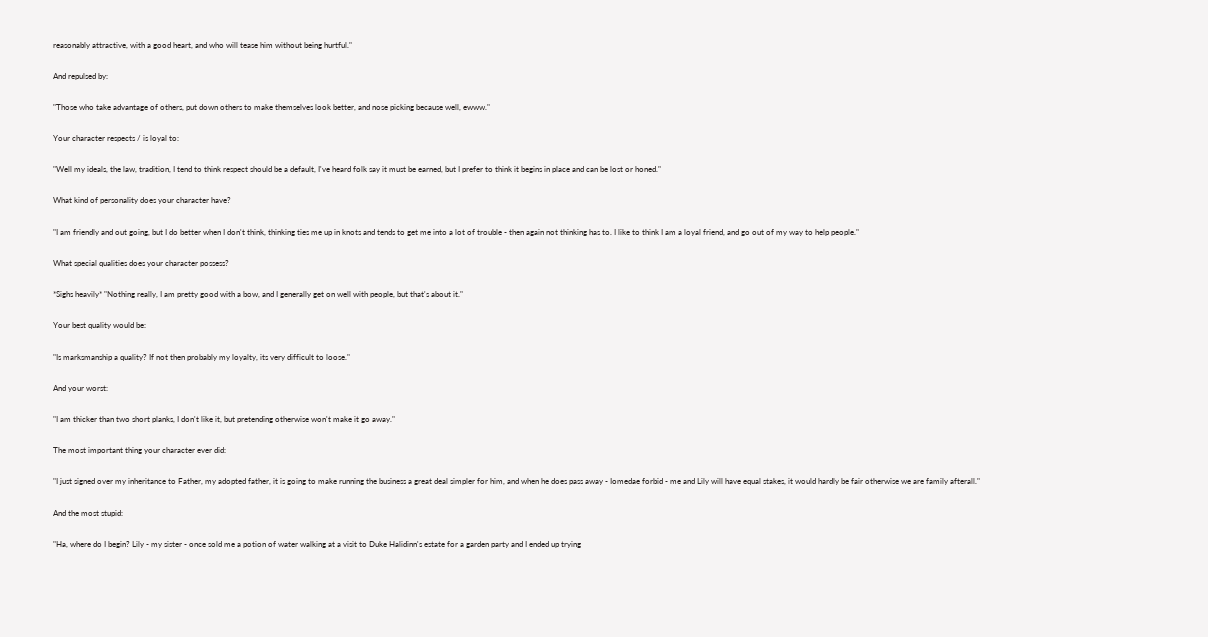reasonably attractive, with a good heart, and who will tease him without being hurtful."

And repulsed by:

"Those who take advantage of others, put down others to make themselves look better, and nose picking because well, ewww."

Your character respects / is loyal to:

"Well my ideals, the law, tradition, I tend to think respect should be a default, I've heard folk say it must be earned, but I prefer to think it begins in place and can be lost or honed."

What kind of personality does your character have?

"I am friendly and out going, but I do better when I don't think, thinking ties me up in knots and tends to get me into a lot of trouble - then again not thinking has to. I like to think I am a loyal friend, and go out of my way to help people."

What special qualities does your character possess?

*Sighs heavily* "Nothing really, I am pretty good with a bow, and I generally get on well with people, but that's about it."

Your best quality would be:

"Is marksmanship a quality? If not then probably my loyalty, its very difficult to loose."

And your worst:

"I am thicker than two short planks, I don't like it, but pretending otherwise won't make it go away."

The most important thing your character ever did:

"I just signed over my inheritance to Father, my adopted father, it is going to make running the business a great deal simpler for him, and when he does pass away - Iomedae forbid - me and Lily will have equal stakes, it would hardly be fair otherwise we are family afterall."

And the most stupid:

"Ha, where do I begin? Lily - my sister - once sold me a potion of water walking at a visit to Duke Halidinn's estate for a garden party and I ended up trying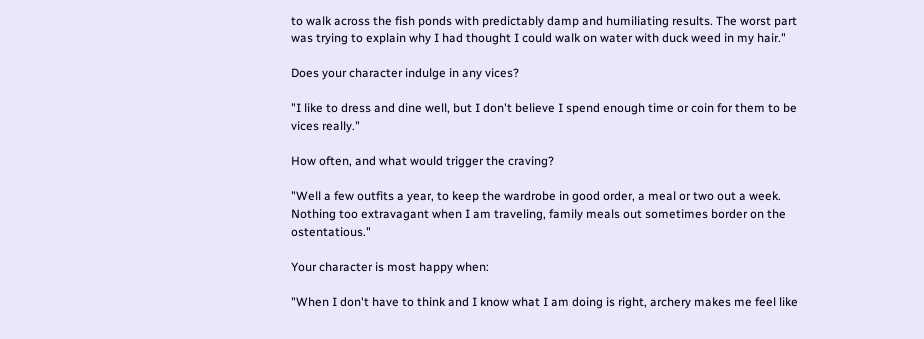to walk across the fish ponds with predictably damp and humiliating results. The worst part was trying to explain why I had thought I could walk on water with duck weed in my hair."

Does your character indulge in any vices?

"I like to dress and dine well, but I don't believe I spend enough time or coin for them to be vices really."

How often, and what would trigger the craving?

"Well a few outfits a year, to keep the wardrobe in good order, a meal or two out a week. Nothing too extravagant when I am traveling, family meals out sometimes border on the ostentatious."

Your character is most happy when:

"When I don't have to think and I know what I am doing is right, archery makes me feel like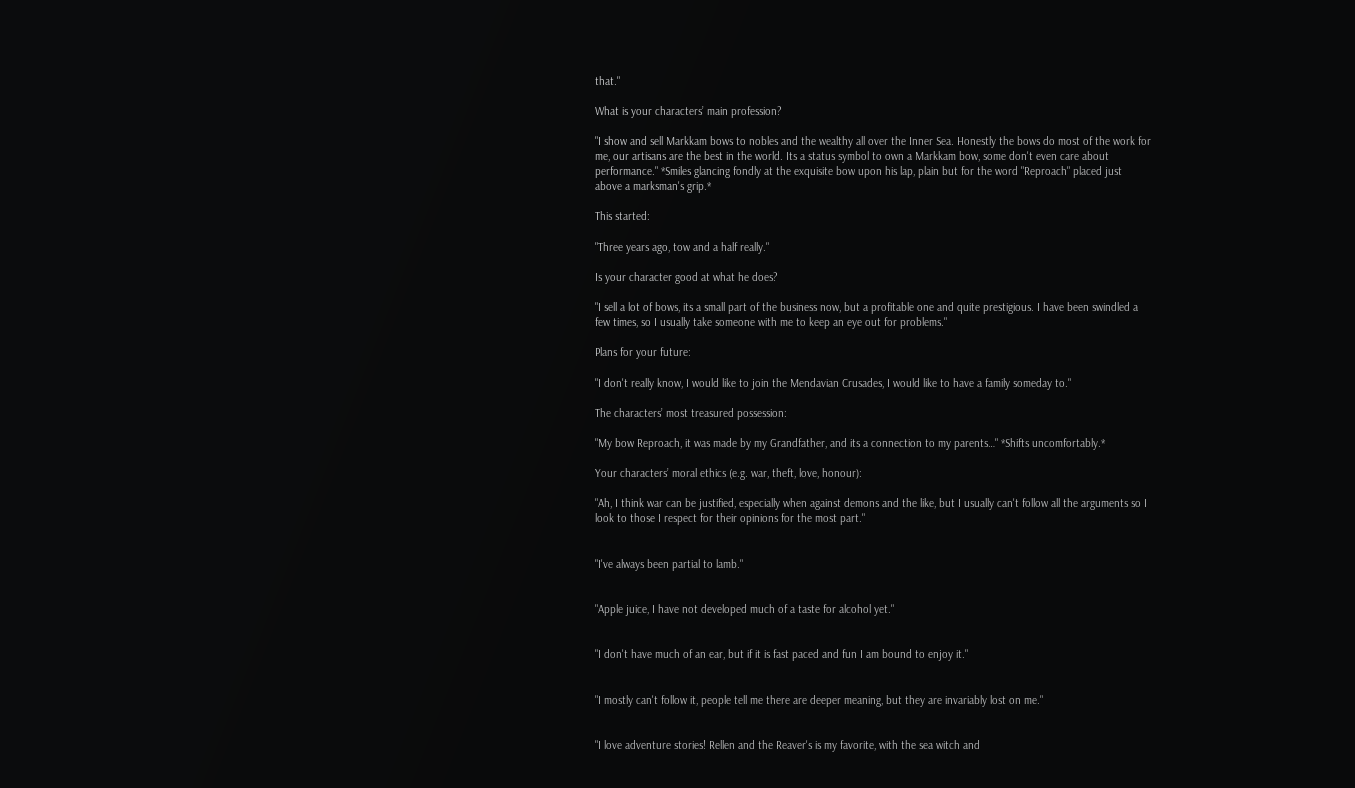that."

What is your characters’ main profession?

"I show and sell Markkam bows to nobles and the wealthy all over the Inner Sea. Honestly the bows do most of the work for me, our artisans are the best in the world. Its a status symbol to own a Markkam bow, some don't even care about performance." *Smiles glancing fondly at the exquisite bow upon his lap, plain but for the word "Reproach" placed just above a marksman's grip.*

This started:

"Three years ago, tow and a half really."

Is your character good at what he does?

"I sell a lot of bows, its a small part of the business now, but a profitable one and quite prestigious. I have been swindled a few times, so I usually take someone with me to keep an eye out for problems."

Plans for your future:

"I don't really know, I would like to join the Mendavian Crusades, I would like to have a family someday to."

The characters’ most treasured possession:

"My bow Reproach, it was made by my Grandfather, and its a connection to my parents…" *Shifts uncomfortably.*

Your characters’ moral ethics (e.g. war, theft, love, honour):

"Ah, I think war can be justified, especially when against demons and the like, but I usually can't follow all the arguments so I look to those I respect for their opinions for the most part."


"I've always been partial to lamb."


"Apple juice, I have not developed much of a taste for alcohol yet."


"I don't have much of an ear, but if it is fast paced and fun I am bound to enjoy it."


"I mostly can't follow it, people tell me there are deeper meaning, but they are invariably lost on me."


"I love adventure stories! Rellen and the Reaver's is my favorite, with the sea witch and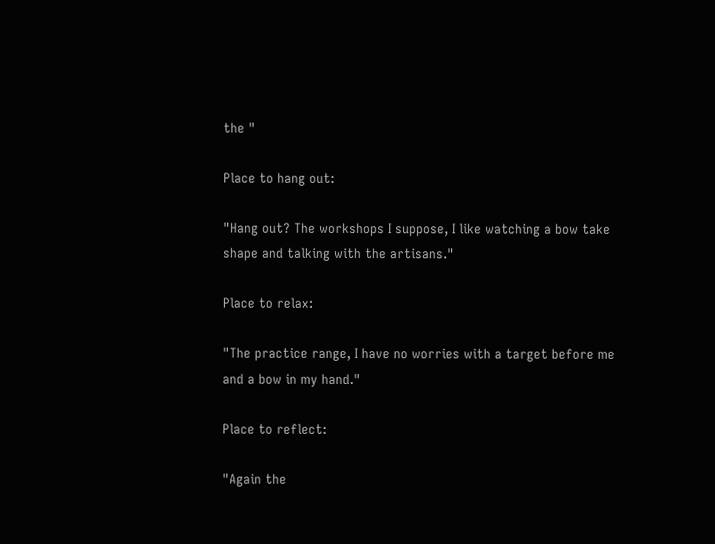the "

Place to hang out:

"Hang out? The workshops I suppose, I like watching a bow take shape and talking with the artisans."

Place to relax:

"The practice range, I have no worries with a target before me and a bow in my hand."

Place to reflect:

"Again the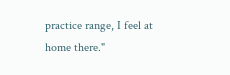practice range, I feel at home there."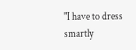"I have to dress smartly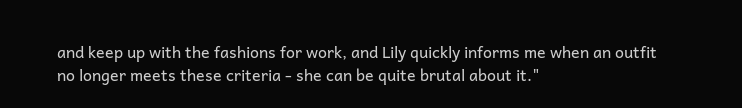and keep up with the fashions for work, and Lily quickly informs me when an outfit no longer meets these criteria - she can be quite brutal about it."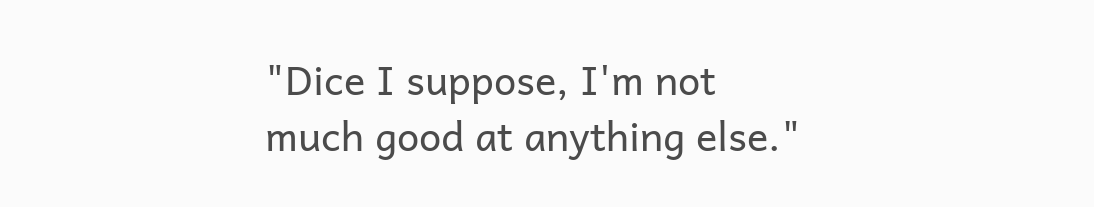"Dice I suppose, I'm not much good at anything else."